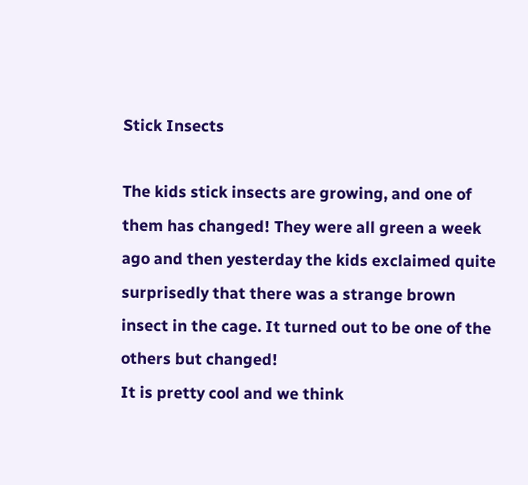Stick Insects

The kids stick insects are growing, and one of them has changed! They were all green a week ago and then yesterday the kids exclaimed quite surprisedly that there was a strange brown insect in the cage. It turned out to be one of the others but changed!
It is pretty cool and we think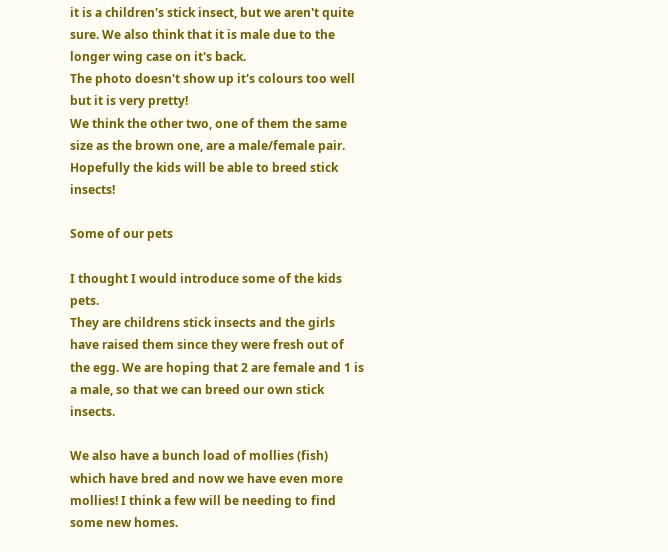it is a children's stick insect, but we aren't quite sure. We also think that it is male due to the longer wing case on it's back.
The photo doesn't show up it's colours too well but it is very pretty!
We think the other two, one of them the same size as the brown one, are a male/female pair. Hopefully the kids will be able to breed stick insects!

Some of our pets

I thought I would introduce some of the kids pets.
They are childrens stick insects and the girls have raised them since they were fresh out of the egg. We are hoping that 2 are female and 1 is a male, so that we can breed our own stick insects.

We also have a bunch load of mollies (fish) which have bred and now we have even more mollies! I think a few will be needing to find some new homes.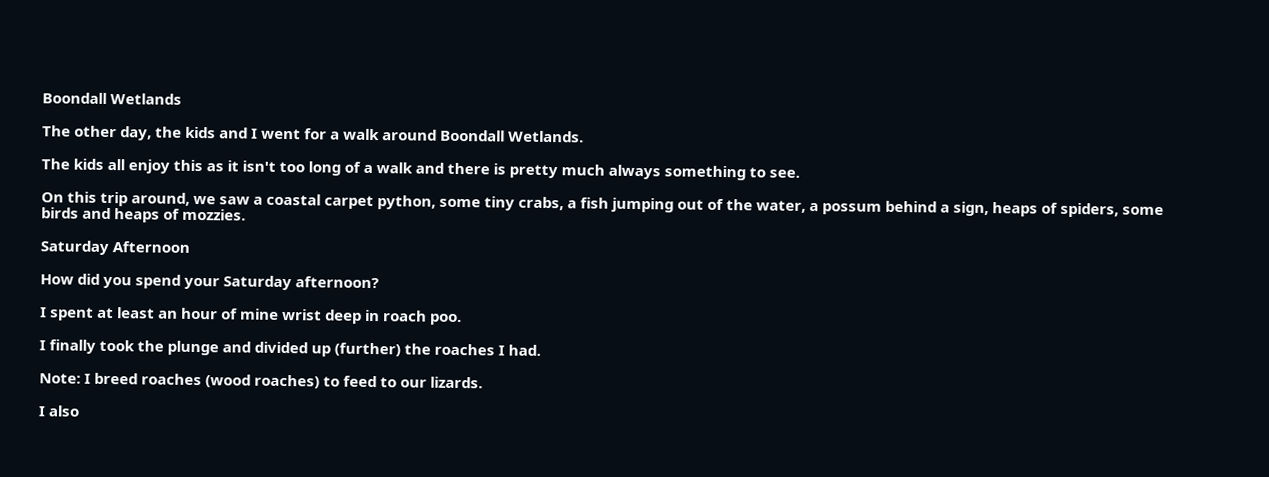Boondall Wetlands

The other day, the kids and I went for a walk around Boondall Wetlands.

The kids all enjoy this as it isn't too long of a walk and there is pretty much always something to see.

On this trip around, we saw a coastal carpet python, some tiny crabs, a fish jumping out of the water, a possum behind a sign, heaps of spiders, some birds and heaps of mozzies.

Saturday Afternoon

How did you spend your Saturday afternoon?

I spent at least an hour of mine wrist deep in roach poo.

I finally took the plunge and divided up (further) the roaches I had.

Note: I breed roaches (wood roaches) to feed to our lizards.

I also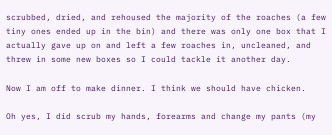scrubbed, dried, and rehoused the majority of the roaches (a few tiny ones ended up in the bin) and there was only one box that I actually gave up on and left a few roaches in, uncleaned, and threw in some new boxes so I could tackle it another day.

Now I am off to make dinner. I think we should have chicken.

Oh yes, I did scrub my hands, forearms and change my pants (my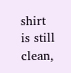shirt is still clean,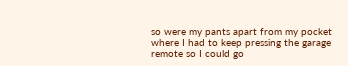so were my pants apart from my pocket where I had to keep pressing the garage remote so I could go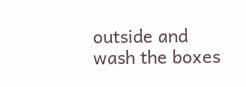outside and wash the boxes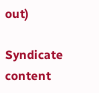out)

Syndicate content